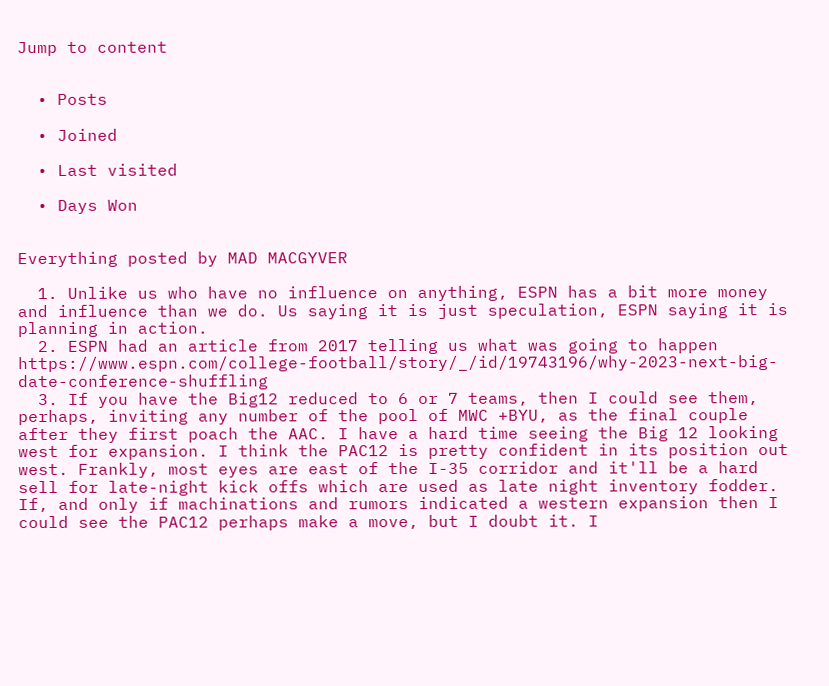Jump to content


  • Posts

  • Joined

  • Last visited

  • Days Won


Everything posted by MAD MACGYVER

  1. Unlike us who have no influence on anything, ESPN has a bit more money and influence than we do. Us saying it is just speculation, ESPN saying it is planning in action.
  2. ESPN had an article from 2017 telling us what was going to happen https://www.espn.com/college-football/story/_/id/19743196/why-2023-next-big-date-conference-shuffling
  3. If you have the Big12 reduced to 6 or 7 teams, then I could see them, perhaps, inviting any number of the pool of MWC +BYU, as the final couple after they first poach the AAC. I have a hard time seeing the Big 12 looking west for expansion. I think the PAC12 is pretty confident in its position out west. Frankly, most eyes are east of the I-35 corridor and it'll be a hard sell for late-night kick offs which are used as late night inventory fodder. If, and only if machinations and rumors indicated a western expansion then I could see the PAC12 perhaps make a move, but I doubt it. I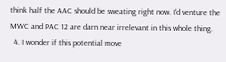think half the AAC should be sweating right now. I'd venture the MWC and PAC 12 are darn near irrelevant in this whole thing.
  4. I wonder if this potential move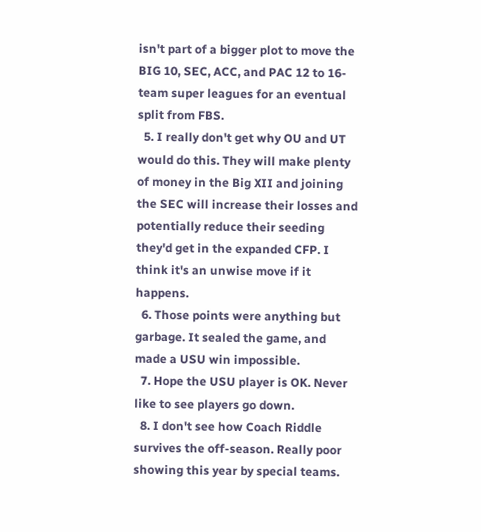isn't part of a bigger plot to move the BIG 10, SEC, ACC, and PAC 12 to 16-team super leagues for an eventual split from FBS.
  5. I really don't get why OU and UT would do this. They will make plenty of money in the Big XII and joining the SEC will increase their losses and potentially reduce their seeding they'd get in the expanded CFP. I think it's an unwise move if it happens.
  6. Those points were anything but garbage. It sealed the game, and made a USU win impossible.
  7. Hope the USU player is OK. Never like to see players go down.
  8. I don't see how Coach Riddle survives the off-season. Really poor showing this year by special teams.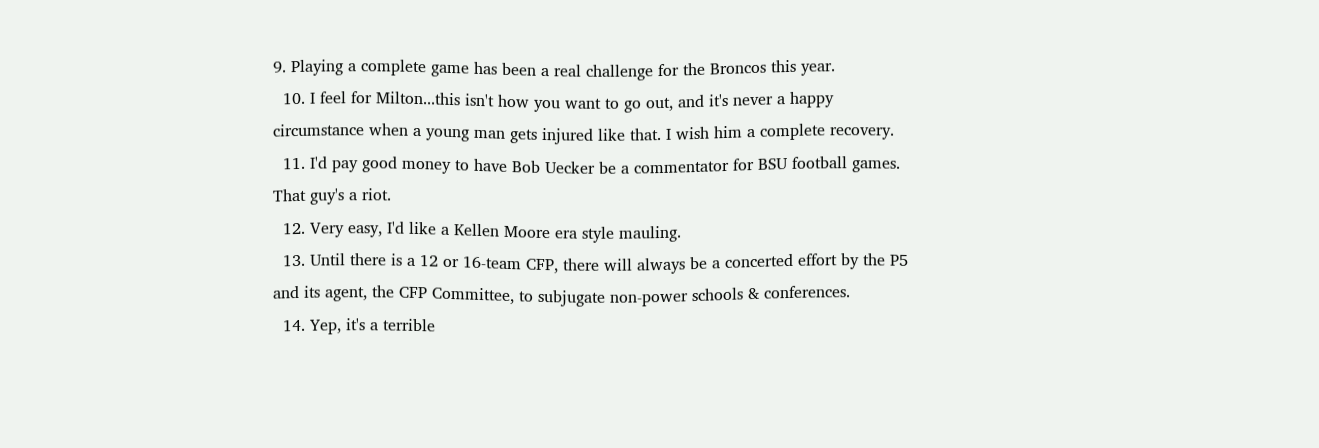9. Playing a complete game has been a real challenge for the Broncos this year.
  10. I feel for Milton...this isn't how you want to go out, and it's never a happy circumstance when a young man gets injured like that. I wish him a complete recovery.
  11. I'd pay good money to have Bob Uecker be a commentator for BSU football games. That guy's a riot.
  12. Very easy, I'd like a Kellen Moore era style mauling.
  13. Until there is a 12 or 16-team CFP, there will always be a concerted effort by the P5 and its agent, the CFP Committee, to subjugate non-power schools & conferences.
  14. Yep, it's a terrible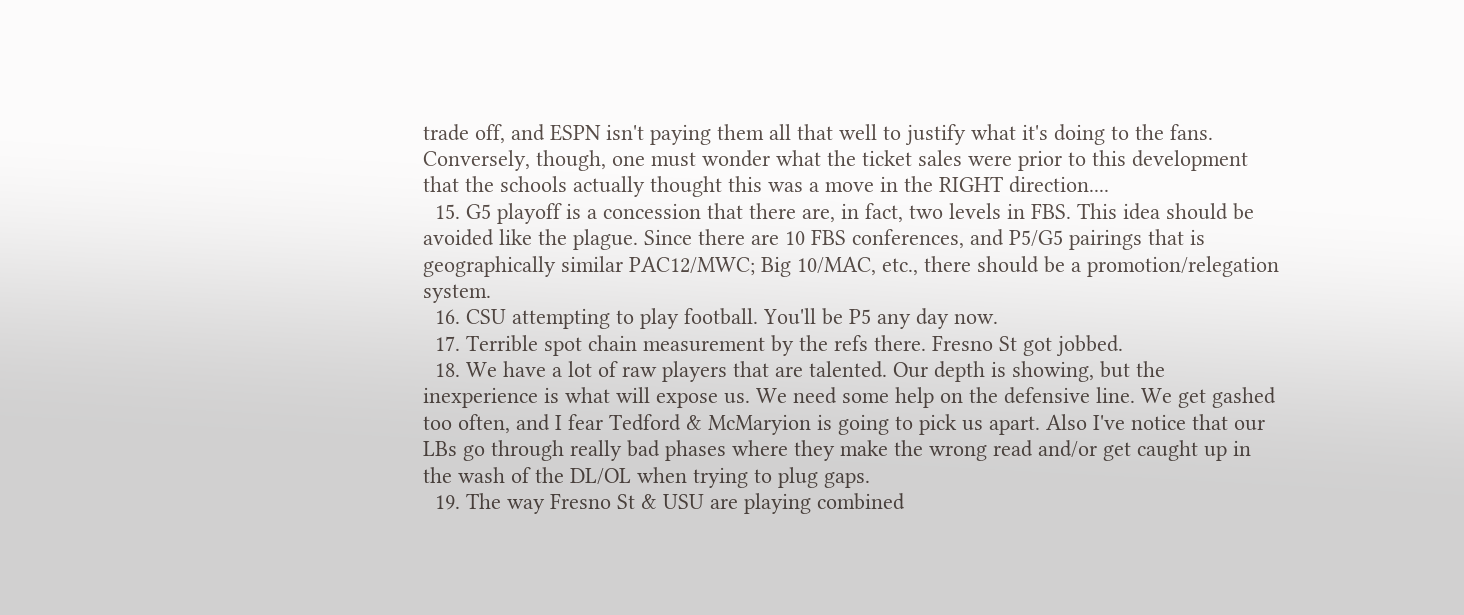trade off, and ESPN isn't paying them all that well to justify what it's doing to the fans. Conversely, though, one must wonder what the ticket sales were prior to this development that the schools actually thought this was a move in the RIGHT direction....
  15. G5 playoff is a concession that there are, in fact, two levels in FBS. This idea should be avoided like the plague. Since there are 10 FBS conferences, and P5/G5 pairings that is geographically similar PAC12/MWC; Big 10/MAC, etc., there should be a promotion/relegation system.
  16. CSU attempting to play football. You'll be P5 any day now.
  17. Terrible spot chain measurement by the refs there. Fresno St got jobbed.
  18. We have a lot of raw players that are talented. Our depth is showing, but the inexperience is what will expose us. We need some help on the defensive line. We get gashed too often, and I fear Tedford & McMaryion is going to pick us apart. Also I've notice that our LBs go through really bad phases where they make the wrong read and/or get caught up in the wash of the DL/OL when trying to plug gaps.
  19. The way Fresno St & USU are playing combined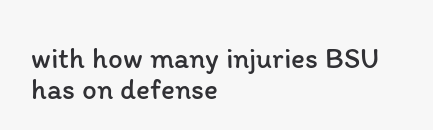with how many injuries BSU has on defense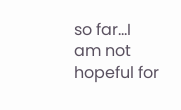so far...I am not hopeful for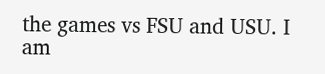the games vs FSU and USU. I am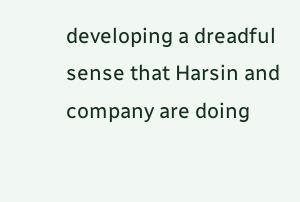developing a dreadful sense that Harsin and company are doing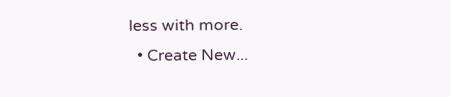less with more.
  • Create New...